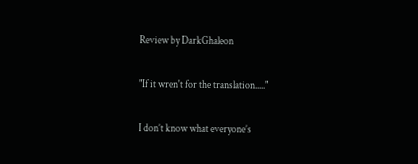Review by DarkGhaleon

"If it wren't for the translation....."

I don’t know what everyone’s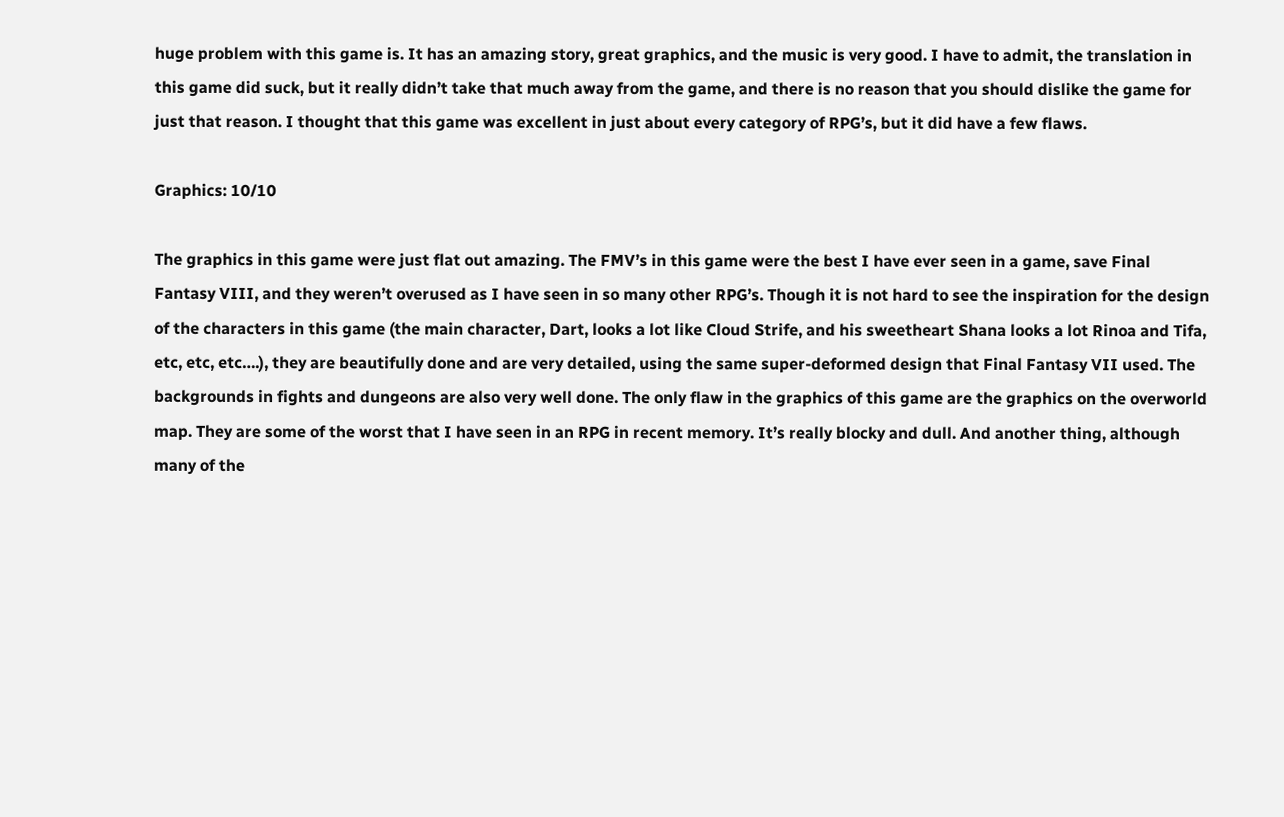huge problem with this game is. It has an amazing story, great graphics, and the music is very good. I have to admit, the translation in this game did suck, but it really didn’t take that much away from the game, and there is no reason that you should dislike the game for just that reason. I thought that this game was excellent in just about every category of RPG’s, but it did have a few flaws.

Graphics: 10/10

The graphics in this game were just flat out amazing. The FMV’s in this game were the best I have ever seen in a game, save Final Fantasy VIII, and they weren’t overused as I have seen in so many other RPG’s. Though it is not hard to see the inspiration for the design of the characters in this game (the main character, Dart, looks a lot like Cloud Strife, and his sweetheart Shana looks a lot Rinoa and Tifa, etc, etc, etc….), they are beautifully done and are very detailed, using the same super-deformed design that Final Fantasy VII used. The backgrounds in fights and dungeons are also very well done. The only flaw in the graphics of this game are the graphics on the overworld map. They are some of the worst that I have seen in an RPG in recent memory. It’s really blocky and dull. And another thing, although many of the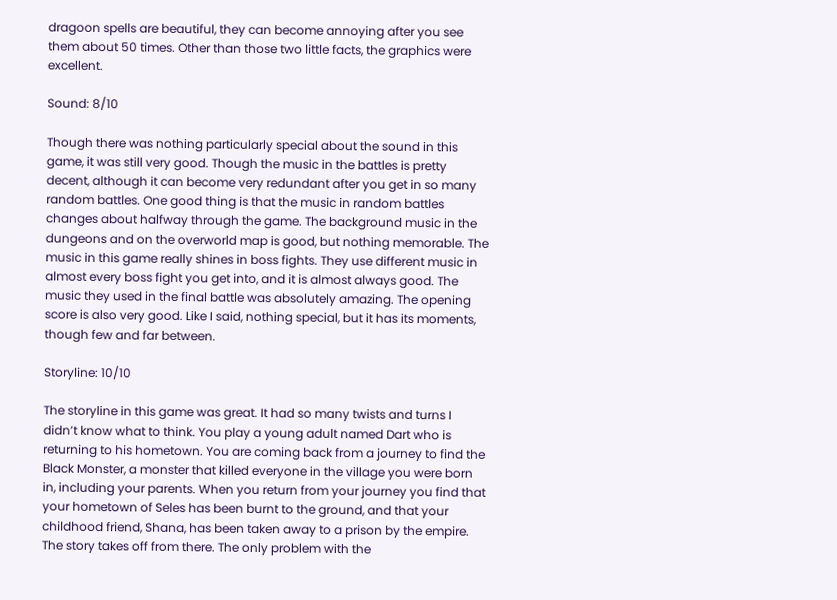dragoon spells are beautiful, they can become annoying after you see them about 50 times. Other than those two little facts, the graphics were excellent.

Sound: 8/10

Though there was nothing particularly special about the sound in this game, it was still very good. Though the music in the battles is pretty decent, although it can become very redundant after you get in so many random battles. One good thing is that the music in random battles changes about halfway through the game. The background music in the dungeons and on the overworld map is good, but nothing memorable. The music in this game really shines in boss fights. They use different music in almost every boss fight you get into, and it is almost always good. The music they used in the final battle was absolutely amazing. The opening score is also very good. Like I said, nothing special, but it has its moments, though few and far between.

Storyline: 10/10

The storyline in this game was great. It had so many twists and turns I didn’t know what to think. You play a young adult named Dart who is returning to his hometown. You are coming back from a journey to find the Black Monster, a monster that killed everyone in the village you were born in, including your parents. When you return from your journey you find that your hometown of Seles has been burnt to the ground, and that your childhood friend, Shana, has been taken away to a prison by the empire. The story takes off from there. The only problem with the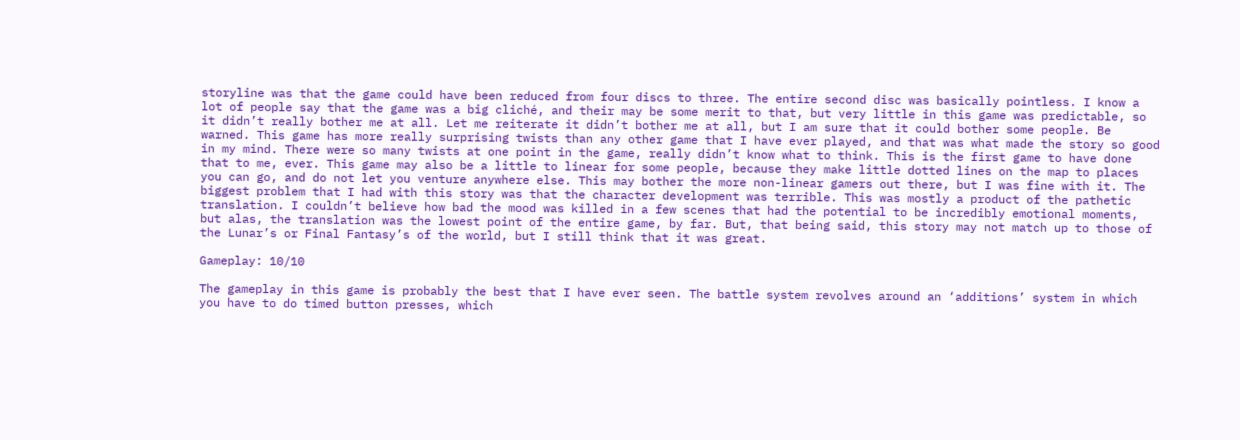storyline was that the game could have been reduced from four discs to three. The entire second disc was basically pointless. I know a lot of people say that the game was a big cliché, and their may be some merit to that, but very little in this game was predictable, so it didn’t really bother me at all. Let me reiterate it didn’t bother me at all, but I am sure that it could bother some people. Be warned. This game has more really surprising twists than any other game that I have ever played, and that was what made the story so good in my mind. There were so many twists at one point in the game, really didn’t know what to think. This is the first game to have done that to me, ever. This game may also be a little to linear for some people, because they make little dotted lines on the map to places you can go, and do not let you venture anywhere else. This may bother the more non-linear gamers out there, but I was fine with it. The biggest problem that I had with this story was that the character development was terrible. This was mostly a product of the pathetic translation. I couldn’t believe how bad the mood was killed in a few scenes that had the potential to be incredibly emotional moments, but alas, the translation was the lowest point of the entire game, by far. But, that being said, this story may not match up to those of the Lunar’s or Final Fantasy’s of the world, but I still think that it was great.

Gameplay: 10/10

The gameplay in this game is probably the best that I have ever seen. The battle system revolves around an ‘additions’ system in which you have to do timed button presses, which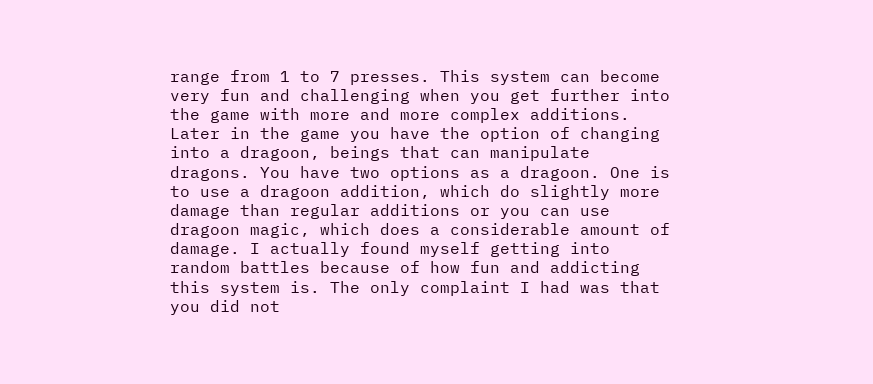range from 1 to 7 presses. This system can become very fun and challenging when you get further into the game with more and more complex additions. Later in the game you have the option of changing into a dragoon, beings that can manipulate dragons. You have two options as a dragoon. One is to use a dragoon addition, which do slightly more damage than regular additions or you can use dragoon magic, which does a considerable amount of damage. I actually found myself getting into random battles because of how fun and addicting this system is. The only complaint I had was that you did not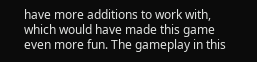have more additions to work with, which would have made this game even more fun. The gameplay in this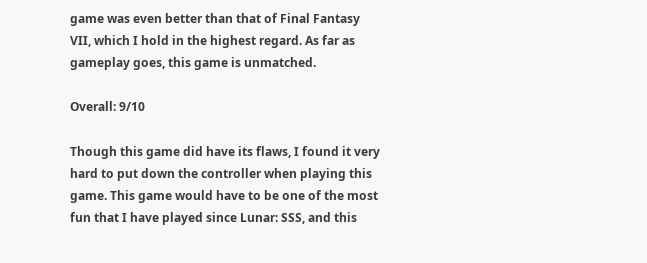game was even better than that of Final Fantasy VII, which I hold in the highest regard. As far as gameplay goes, this game is unmatched.

Overall: 9/10

Though this game did have its flaws, I found it very hard to put down the controller when playing this game. This game would have to be one of the most fun that I have played since Lunar: SSS, and this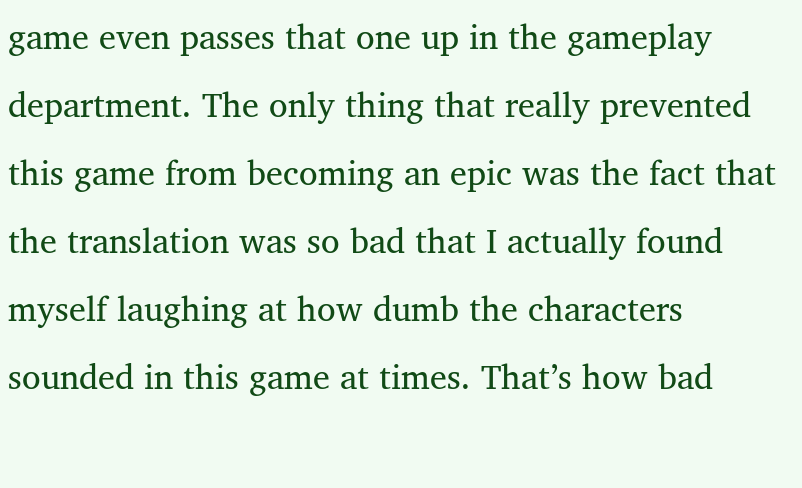game even passes that one up in the gameplay department. The only thing that really prevented this game from becoming an epic was the fact that the translation was so bad that I actually found myself laughing at how dumb the characters sounded in this game at times. That’s how bad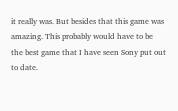it really was. But besides that this game was amazing. This probably would have to be the best game that I have seen Sony put out to date.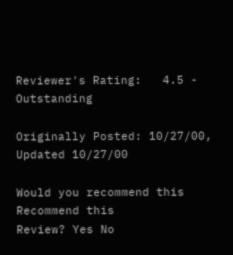Reviewer's Rating:   4.5 - Outstanding

Originally Posted: 10/27/00, Updated 10/27/00

Would you recommend this
Recommend this
Review? Yes No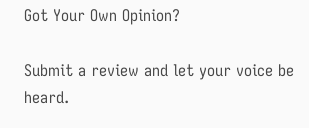Got Your Own Opinion?

Submit a review and let your voice be heard.